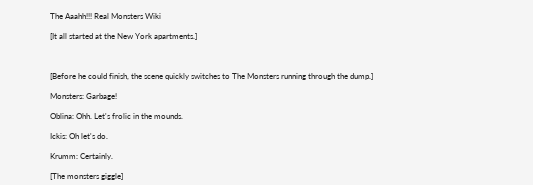The Aaahh!!! Real Monsters Wiki

[It all started at the New York apartments.]



[Before he could finish, the scene quickly switches to The Monsters running through the dump.]

Monsters: Garbage!

Oblina: Ohh. Let's frolic in the mounds.

Ickis: Oh let's do.

Krumm: Certainly.

[The monsters giggle]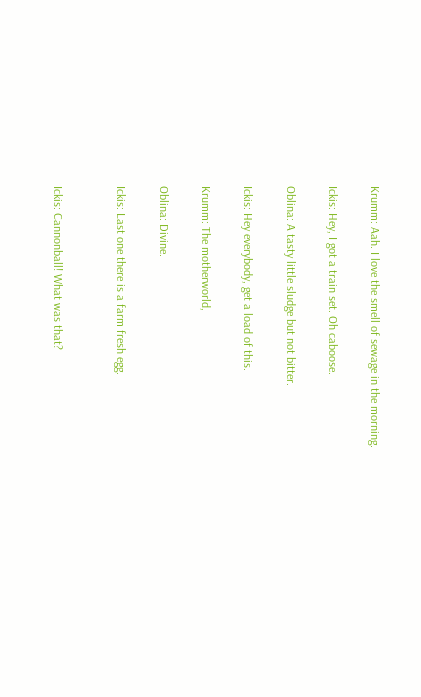Krumm: Aah. I love the smell of sewage in the morning.

Ickis: Hey, I got a train set. Oh caboose.

Oblina: A tasty little sludge but not bitter.

Ickis: Hey everybody, get a load of this.

Krumm: The motherworld,

Oblina: Divine.

Ickis: Last one there is a farm fresh egg.


Ickis: Cannonball! What was that?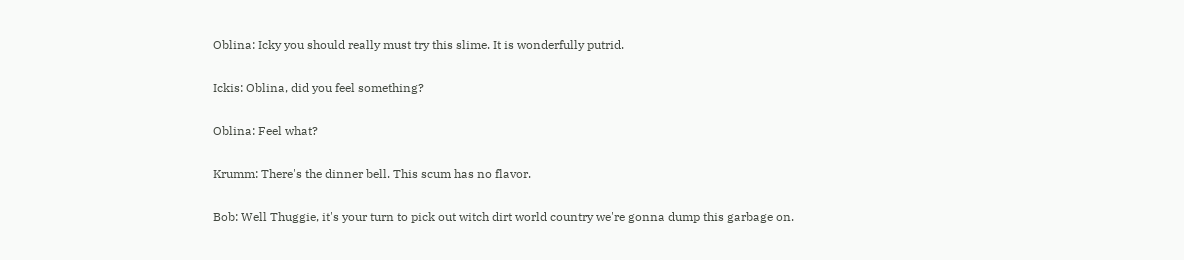Oblina: Icky you should really must try this slime. It is wonderfully putrid.

Ickis: Oblina, did you feel something?

Oblina: Feel what?

Krumm: There's the dinner bell. This scum has no flavor.

Bob: Well Thuggie, it's your turn to pick out witch dirt world country we're gonna dump this garbage on.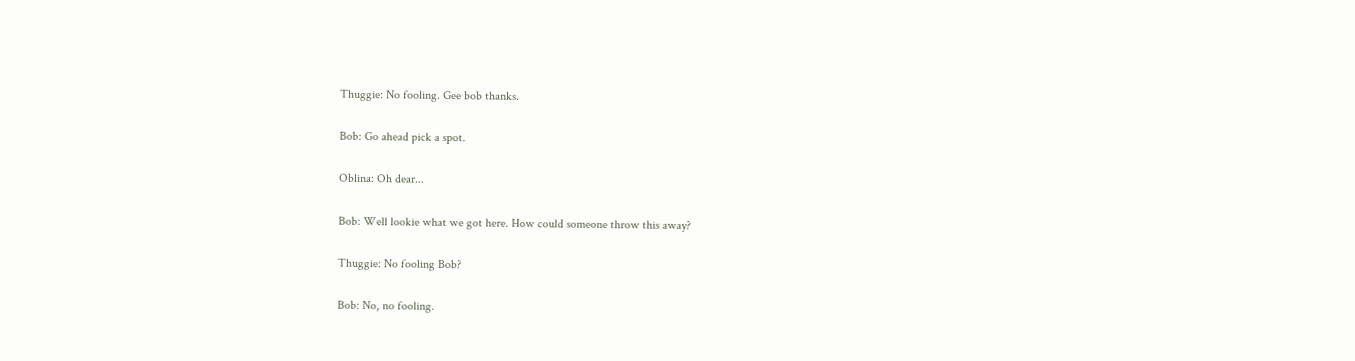Thuggie: No fooling. Gee bob thanks.

Bob: Go ahead pick a spot.

Oblina: Oh dear...

Bob: Well lookie what we got here. How could someone throw this away?

Thuggie: No fooling Bob?

Bob: No, no fooling.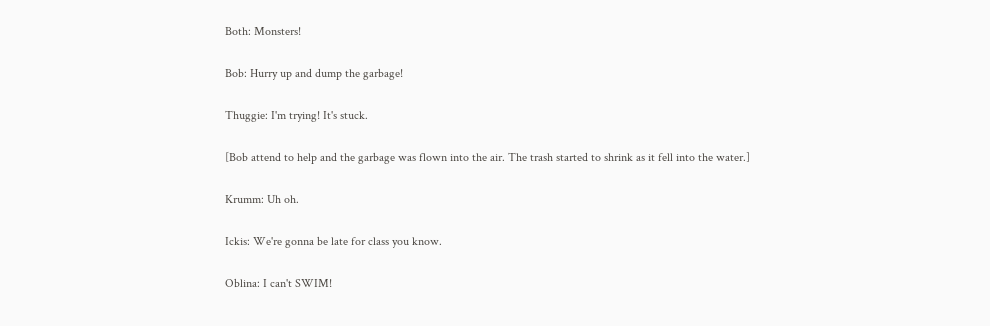Both: Monsters!

Bob: Hurry up and dump the garbage!

Thuggie: I'm trying! It's stuck.

[Bob attend to help and the garbage was flown into the air. The trash started to shrink as it fell into the water.]

Krumm: Uh oh.

Ickis: We're gonna be late for class you know.

Oblina: I can't SWIM!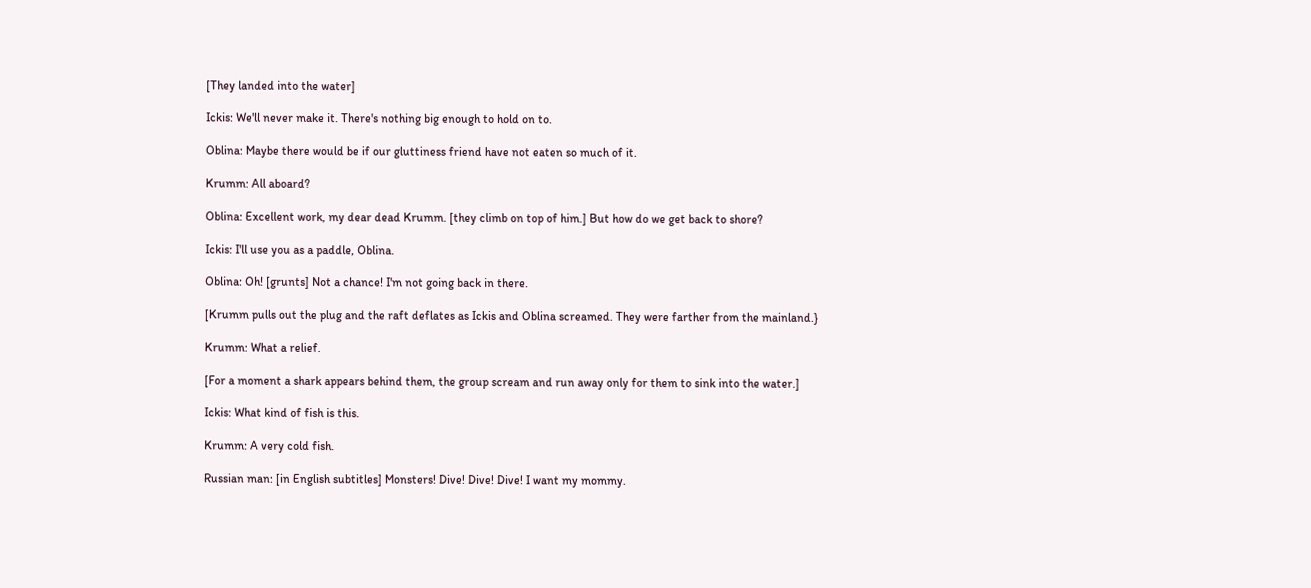[They landed into the water]

Ickis: We'll never make it. There's nothing big enough to hold on to.

Oblina: Maybe there would be if our gluttiness friend have not eaten so much of it.

Krumm: All aboard?

Oblina: Excellent work, my dear dead Krumm. [they climb on top of him.] But how do we get back to shore?

Ickis: I'll use you as a paddle, Oblina.

Oblina: Oh! [grunts] Not a chance! I'm not going back in there.

[Krumm pulls out the plug and the raft deflates as Ickis and Oblina screamed. They were farther from the mainland.}

Krumm: What a relief.

[For a moment a shark appears behind them, the group scream and run away only for them to sink into the water.]

Ickis: What kind of fish is this.

Krumm: A very cold fish.

Russian man: [in English subtitles] Monsters! Dive! Dive! Dive! I want my mommy.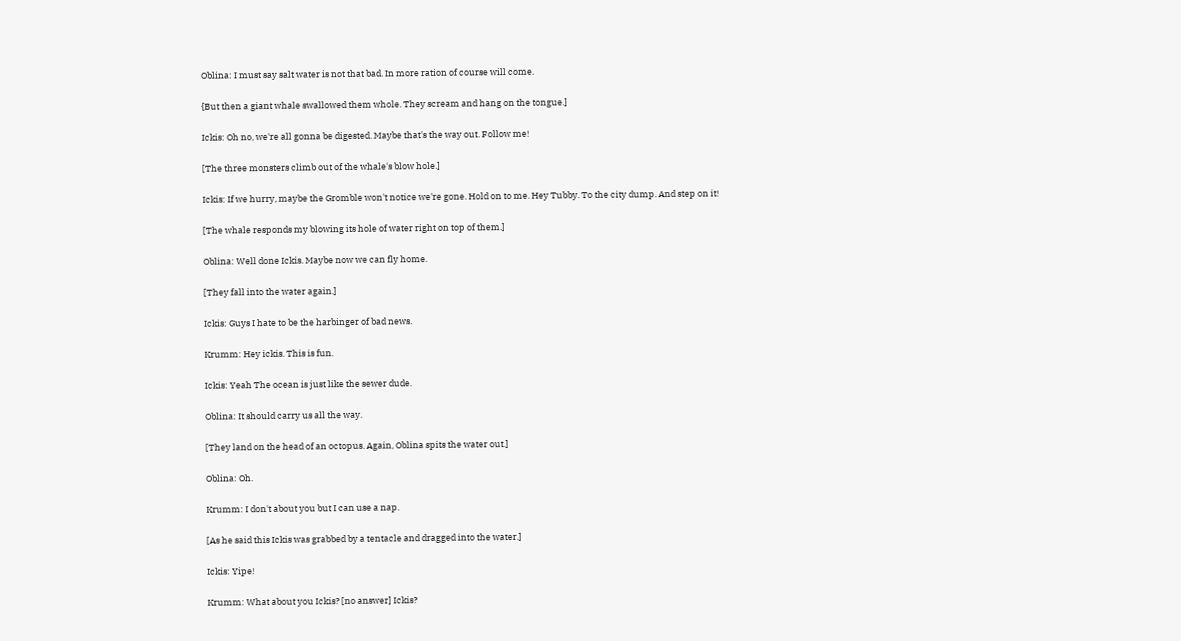Oblina: I must say salt water is not that bad. In more ration of course will come.

{But then a giant whale swallowed them whole. They scream and hang on the tongue.]

Ickis: Oh no, we're all gonna be digested. Maybe that's the way out. Follow me!

[The three monsters climb out of the whale's blow hole.]

Ickis: If we hurry, maybe the Gromble won't notice we're gone. Hold on to me. Hey Tubby. To the city dump. And step on it!

[The whale responds my blowing its hole of water right on top of them.]

Oblina: Well done Ickis. Maybe now we can fly home.

[They fall into the water again.]

Ickis: Guys I hate to be the harbinger of bad news.

Krumm: Hey ickis. This is fun.

Ickis: Yeah The ocean is just like the sewer dude.

Oblina: It should carry us all the way.

[They land on the head of an octopus. Again, Oblina spits the water out.]

Oblina: Oh.

Krumm: I don't about you but I can use a nap.

[As he said this Ickis was grabbed by a tentacle and dragged into the water.]

Ickis: Yipe!

Krumm: What about you Ickis? [no answer] Ickis?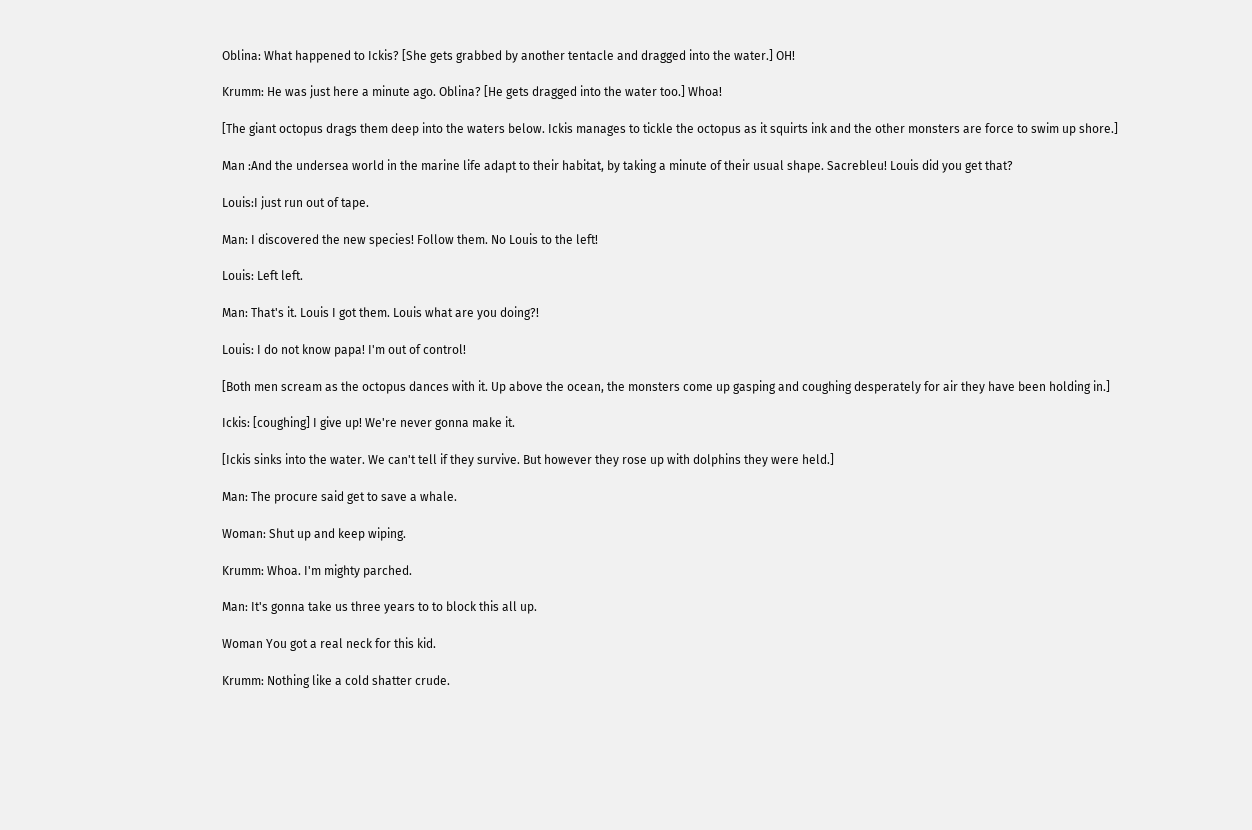Oblina: What happened to Ickis? [She gets grabbed by another tentacle and dragged into the water.] OH!

Krumm: He was just here a minute ago. Oblina? [He gets dragged into the water too.] Whoa!

[The giant octopus drags them deep into the waters below. Ickis manages to tickle the octopus as it squirts ink and the other monsters are force to swim up shore.]

Man :And the undersea world in the marine life adapt to their habitat, by taking a minute of their usual shape. Sacrebleu! Louis did you get that?

Louis:I just run out of tape.

Man: I discovered the new species! Follow them. No Louis to the left!

Louis: Left left.

Man: That's it. Louis I got them. Louis what are you doing?!

Louis: I do not know papa! I'm out of control!

[Both men scream as the octopus dances with it. Up above the ocean, the monsters come up gasping and coughing desperately for air they have been holding in.]

Ickis: [coughing] I give up! We're never gonna make it.

[Ickis sinks into the water. We can't tell if they survive. But however they rose up with dolphins they were held.]

Man: The procure said get to save a whale.

Woman: Shut up and keep wiping.

Krumm: Whoa. I'm mighty parched.

Man: It's gonna take us three years to to block this all up.

Woman You got a real neck for this kid.

Krumm: Nothing like a cold shatter crude.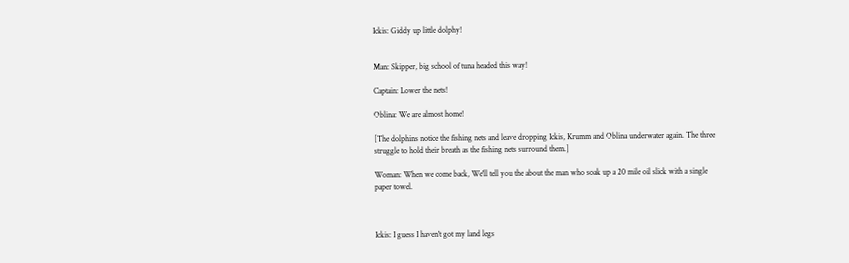Ickis: Giddy up little dolphy!


Man: Skipper, big school of tuna headed this way!

Captain: Lower the nets!

Oblina: We are almost home!

[The dolphins notice the fishing nets and leave dropping Ickis, Krumm and Oblina underwater again. The three struggle to hold their breath as the fishing nets surround them.]

Woman: When we come back, We'll tell you the about the man who soak up a 20 mile oil slick with a single paper towel.



Ickis: I guess I haven't got my land legs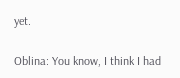yet.

Oblina: You know, I think I had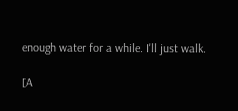enough water for a while. I'll just walk.

[A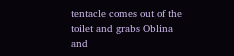tentacle comes out of the toilet and grabs Oblina and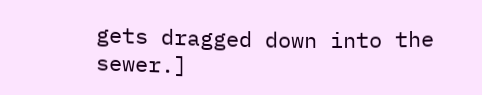gets dragged down into the sewer.]